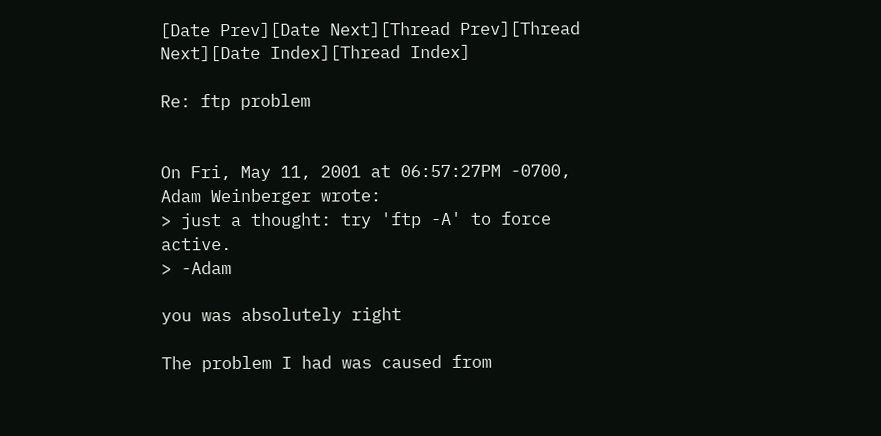[Date Prev][Date Next][Thread Prev][Thread Next][Date Index][Thread Index]

Re: ftp problem


On Fri, May 11, 2001 at 06:57:27PM -0700, Adam Weinberger wrote:
> just a thought: try 'ftp -A' to force active.
> -Adam

you was absolutely right

The problem I had was caused from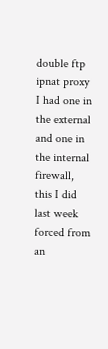double ftp ipnat proxy
I had one in the external and one in the internal firewall,
this I did last week forced from an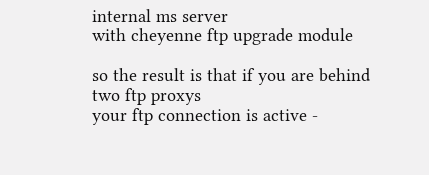internal ms server
with cheyenne ftp upgrade module

so the result is that if you are behind two ftp proxys
your ftp connection is active -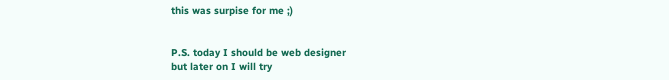this was surpise for me ;)


P.S. today I should be web designer
but later on I will try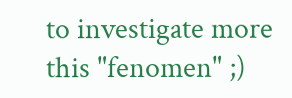to investigate more this "fenomen" ;)